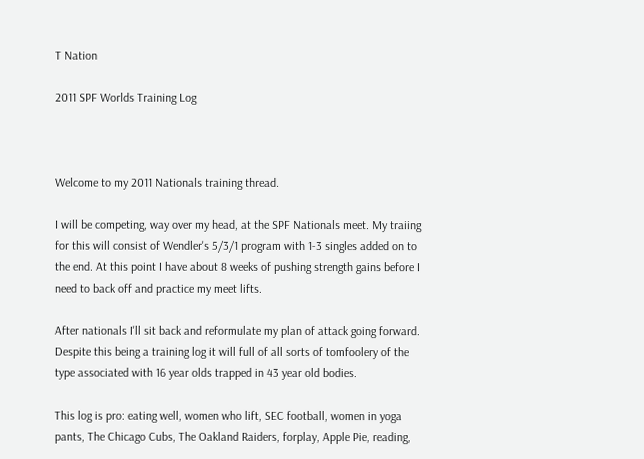T Nation

2011 SPF Worlds Training Log



Welcome to my 2011 Nationals training thread.

I will be competing, way over my head, at the SPF Nationals meet. My traiing for this will consist of Wendler's 5/3/1 program with 1-3 singles added on to the end. At this point I have about 8 weeks of pushing strength gains before I need to back off and practice my meet lifts.

After nationals I'll sit back and reformulate my plan of attack going forward. Despite this being a training log it will full of all sorts of tomfoolery of the type associated with 16 year olds trapped in 43 year old bodies.

This log is pro: eating well, women who lift, SEC football, women in yoga pants, The Chicago Cubs, The Oakland Raiders, forplay, Apple Pie, reading,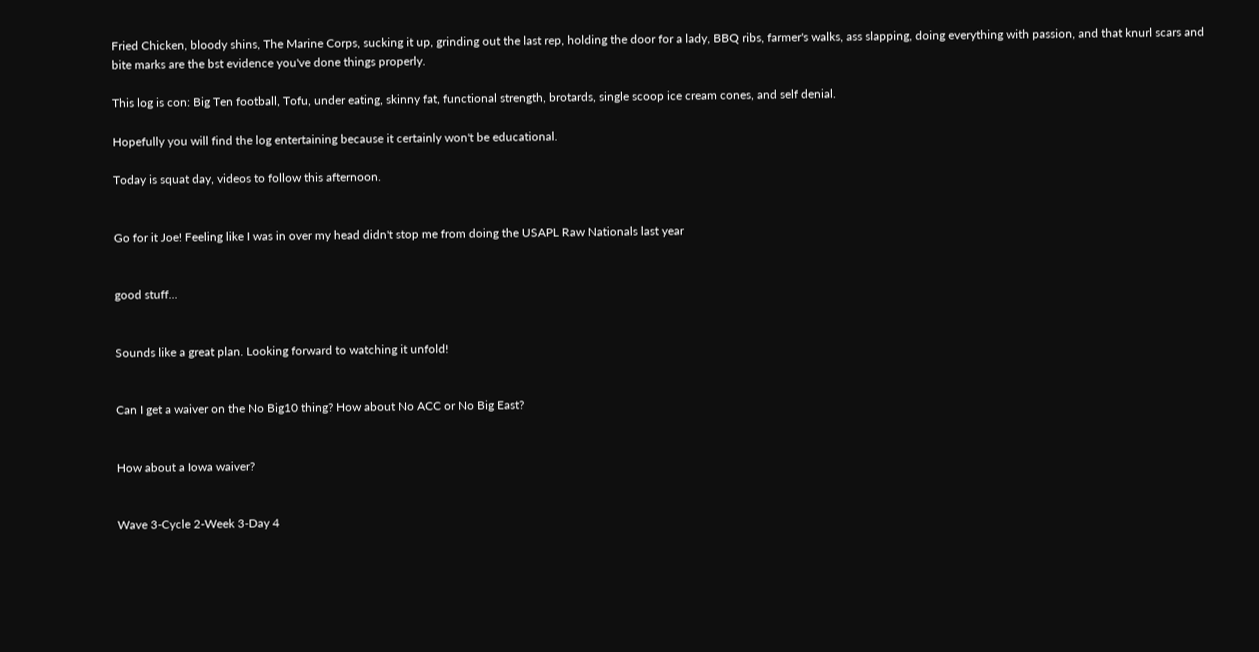Fried Chicken, bloody shins, The Marine Corps, sucking it up, grinding out the last rep, holding the door for a lady, BBQ ribs, farmer's walks, ass slapping, doing everything with passion, and that knurl scars and bite marks are the bst evidence you've done things properly.

This log is con: Big Ten football, Tofu, under eating, skinny fat, functional strength, brotards, single scoop ice cream cones, and self denial.

Hopefully you will find the log entertaining because it certainly won't be educational.

Today is squat day, videos to follow this afternoon.


Go for it Joe! Feeling like I was in over my head didn't stop me from doing the USAPL Raw Nationals last year


good stuff...


Sounds like a great plan. Looking forward to watching it unfold!


Can I get a waiver on the No Big10 thing? How about No ACC or No Big East?


How about a Iowa waiver?


Wave 3-Cycle 2-Week 3-Day 4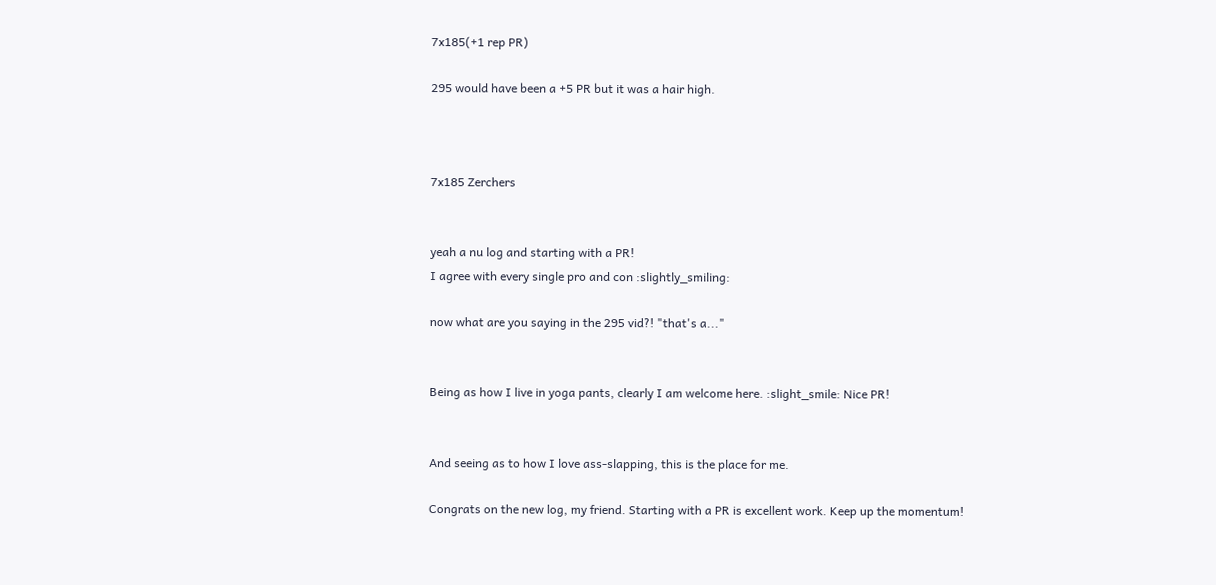7x185(+1 rep PR)

295 would have been a +5 PR but it was a hair high.



7x185 Zerchers


yeah a nu log and starting with a PR!
I agree with every single pro and con :slightly_smiling:

now what are you saying in the 295 vid?! "that's a..."


Being as how I live in yoga pants, clearly I am welcome here. :slight_smile: Nice PR!


And seeing as to how I love ass-slapping, this is the place for me.

Congrats on the new log, my friend. Starting with a PR is excellent work. Keep up the momentum!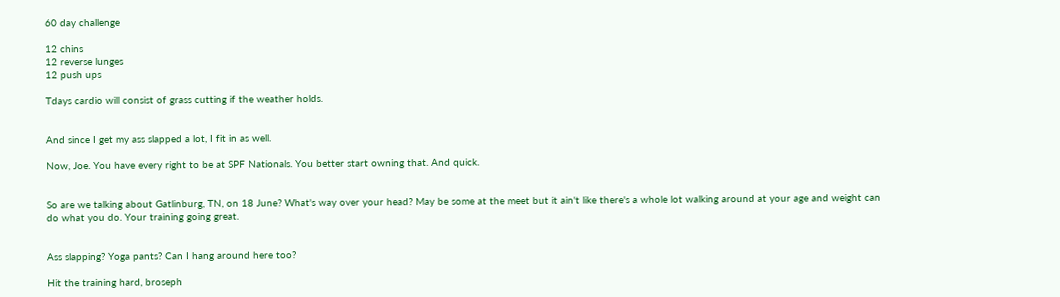60 day challenge

12 chins
12 reverse lunges
12 push ups

Tdays cardio will consist of grass cutting if the weather holds.


And since I get my ass slapped a lot, I fit in as well.

Now, Joe. You have every right to be at SPF Nationals. You better start owning that. And quick.


So are we talking about Gatlinburg, TN, on 18 June? What's way over your head? May be some at the meet but it ain't like there's a whole lot walking around at your age and weight can do what you do. Your training going great.


Ass slapping? Yoga pants? Can I hang around here too?

Hit the training hard, broseph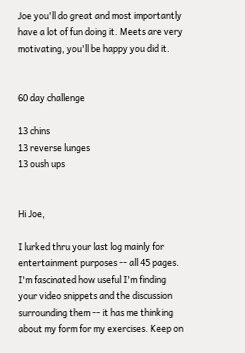Joe you'll do great and most importantly have a lot of fun doing it. Meets are very motivating, you'll be happy you did it.


60 day challenge

13 chins
13 reverse lunges
13 oush ups


Hi Joe,

I lurked thru your last log mainly for entertainment purposes -- all 45 pages. I'm fascinated how useful I'm finding your video snippets and the discussion surrounding them -- it has me thinking about my form for my exercises. Keep on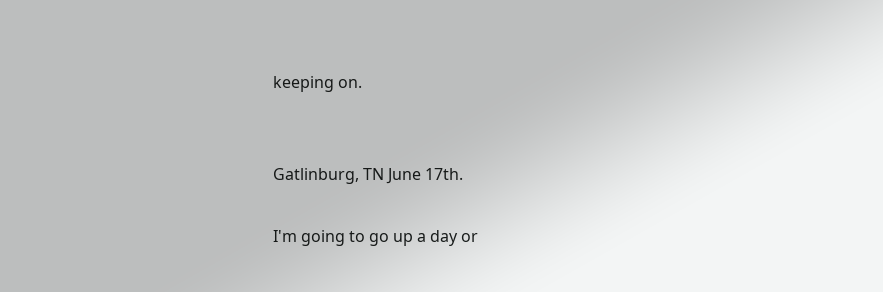keeping on.


Gatlinburg, TN June 17th.

I'm going to go up a day or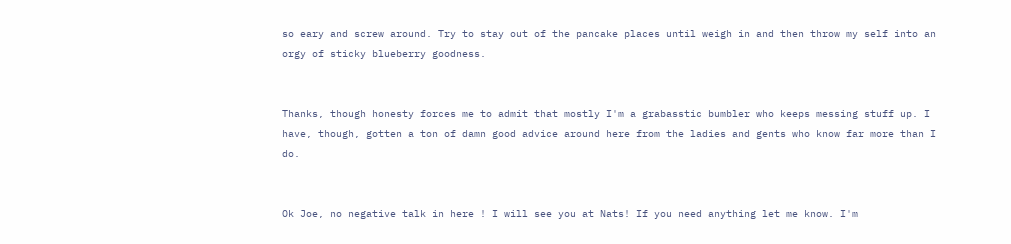so eary and screw around. Try to stay out of the pancake places until weigh in and then throw my self into an orgy of sticky blueberry goodness.


Thanks, though honesty forces me to admit that mostly I'm a grabasstic bumbler who keeps messing stuff up. I have, though, gotten a ton of damn good advice around here from the ladies and gents who know far more than I do.


Ok Joe, no negative talk in here ! I will see you at Nats! If you need anything let me know. I'm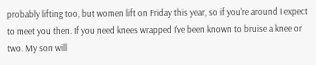probably lifting too, but women lift on Friday this year, so if you're around I expect to meet you then. If you need knees wrapped I've been known to bruise a knee or two. My son will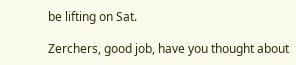be lifting on Sat.

Zerchers, good job, have you thought about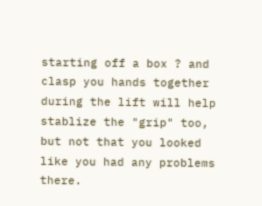starting off a box ? and clasp you hands together during the lift will help stablize the "grip" too, but not that you looked like you had any problems there.